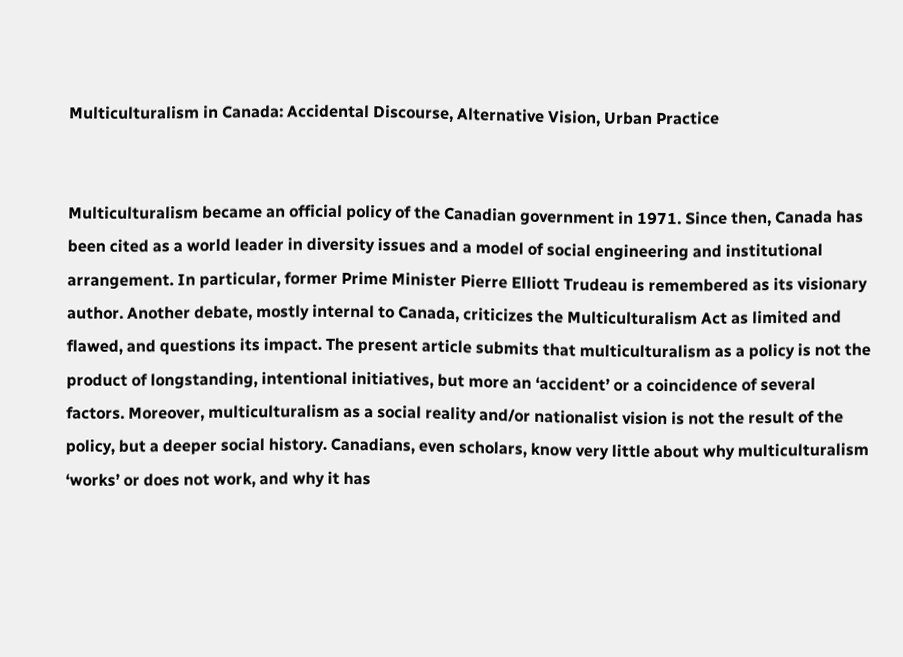Multiculturalism in Canada: Accidental Discourse, Alternative Vision, Urban Practice


Multiculturalism became an official policy of the Canadian government in 1971. Since then, Canada has been cited as a world leader in diversity issues and a model of social engineering and institutional arrangement. In particular, former Prime Minister Pierre Elliott Trudeau is remembered as its visionary author. Another debate, mostly internal to Canada, criticizes the Multiculturalism Act as limited and flawed, and questions its impact. The present article submits that multiculturalism as a policy is not the product of longstanding, intentional initiatives, but more an ‘accident’ or a coincidence of several factors. Moreover, multiculturalism as a social reality and/or nationalist vision is not the result of the policy, but a deeper social history. Canadians, even scholars, know very little about why multiculturalism ‘works’ or does not work, and why it has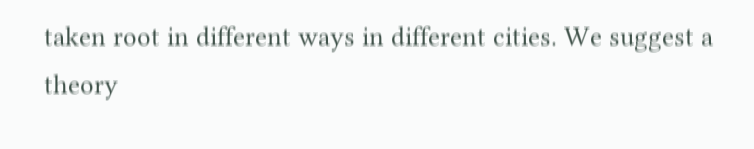taken root in different ways in different cities. We suggest a theory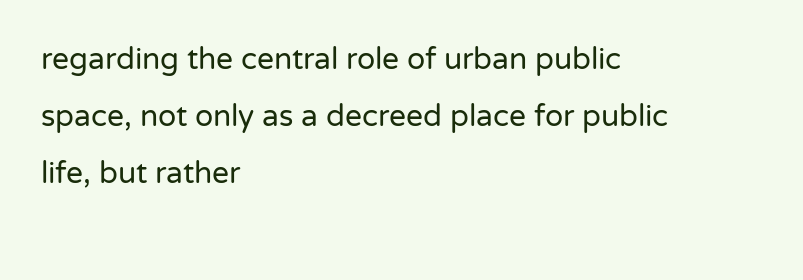regarding the central role of urban public space, not only as a decreed place for public life, but rather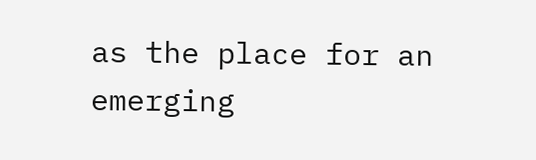as the place for an emerging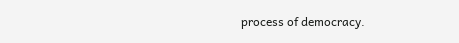process of democracy.